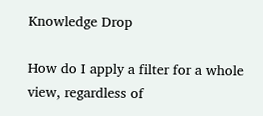Knowledge Drop

How do I apply a filter for a whole view, regardless of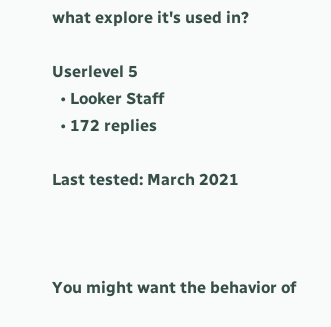what explore it's used in?

Userlevel 5
  • Looker Staff
  • 172 replies

Last tested: March 2021



You might want the behavior of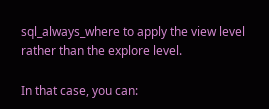sql_always_where to apply the view level rather than the explore level.

In that case, you can: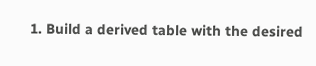1. Build a derived table with the desired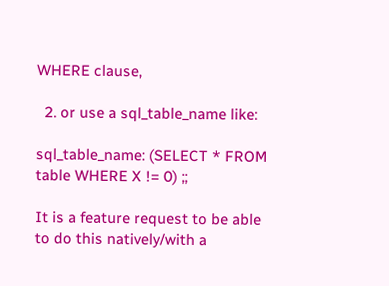WHERE clause,

  2. or use a sql_table_name like:

sql_table_name: (SELECT * FROM table WHERE X != 0) ;;

It is a feature request to be able to do this natively/with a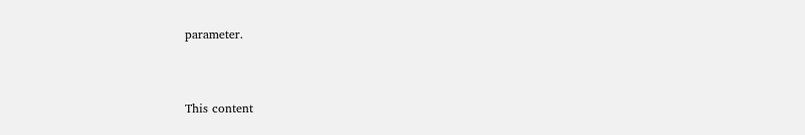parameter.


This content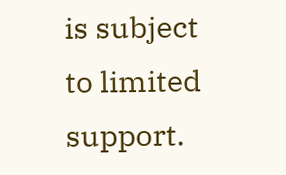is subject to limited support.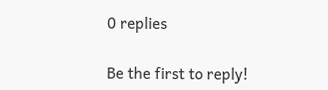0 replies

Be the first to reply!